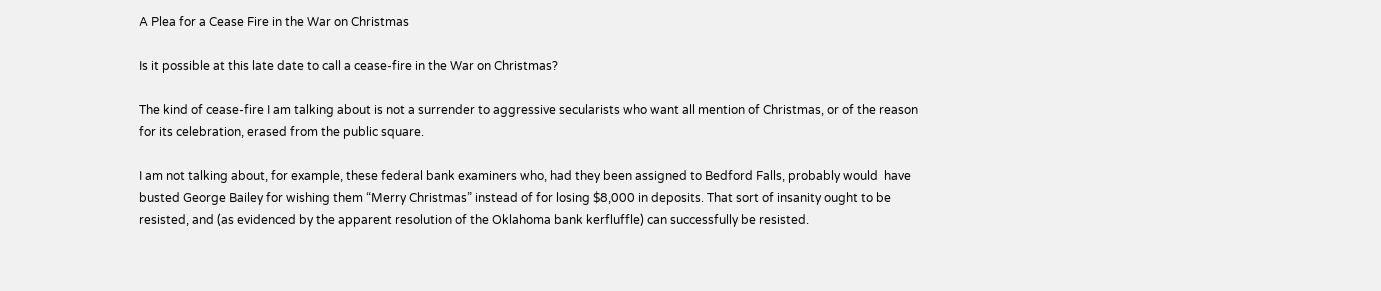A Plea for a Cease Fire in the War on Christmas

Is it possible at this late date to call a cease-fire in the War on Christmas?

The kind of cease-fire I am talking about is not a surrender to aggressive secularists who want all mention of Christmas, or of the reason for its celebration, erased from the public square.

I am not talking about, for example, these federal bank examiners who, had they been assigned to Bedford Falls, probably would  have busted George Bailey for wishing them “Merry Christmas” instead of for losing $8,000 in deposits. That sort of insanity ought to be resisted, and (as evidenced by the apparent resolution of the Oklahoma bank kerfluffle) can successfully be resisted.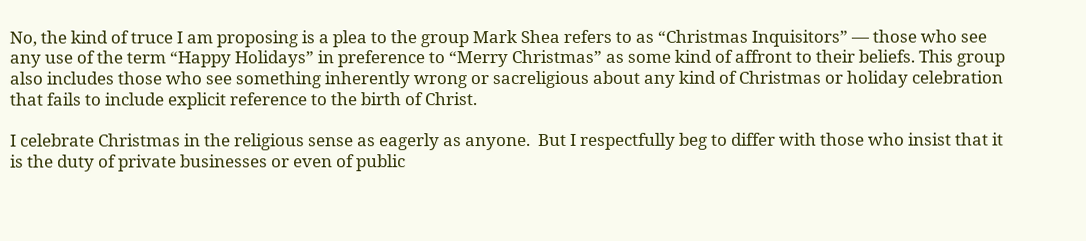No, the kind of truce I am proposing is a plea to the group Mark Shea refers to as “Christmas Inquisitors” — those who see any use of the term “Happy Holidays” in preference to “Merry Christmas” as some kind of affront to their beliefs. This group also includes those who see something inherently wrong or sacreligious about any kind of Christmas or holiday celebration that fails to include explicit reference to the birth of Christ.

I celebrate Christmas in the religious sense as eagerly as anyone.  But I respectfully beg to differ with those who insist that it is the duty of private businesses or even of public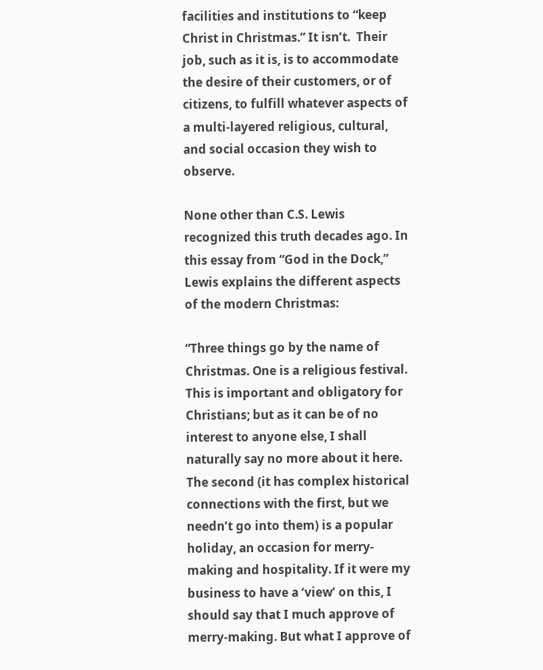facilities and institutions to “keep Christ in Christmas.” It isn’t.  Their job, such as it is, is to accommodate the desire of their customers, or of citizens, to fulfill whatever aspects of a multi-layered religious, cultural, and social occasion they wish to observe.

None other than C.S. Lewis recognized this truth decades ago. In this essay from “God in the Dock,” Lewis explains the different aspects of the modern Christmas:

“Three things go by the name of Christmas. One is a religious festival. This is important and obligatory for Christians; but as it can be of no interest to anyone else, I shall naturally say no more about it here. The second (it has complex historical connections with the first, but we needn’t go into them) is a popular holiday, an occasion for merry-making and hospitality. If it were my business to have a ‘view’ on this, I should say that I much approve of merry-making. But what I approve of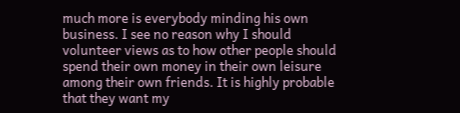much more is everybody minding his own business. I see no reason why I should volunteer views as to how other people should spend their own money in their own leisure among their own friends. It is highly probable that they want my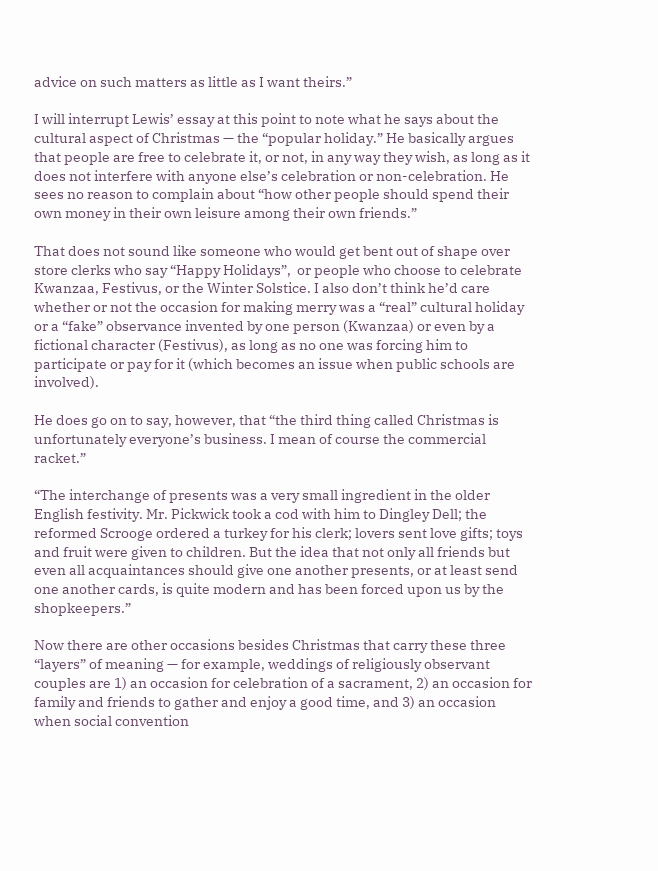advice on such matters as little as I want theirs.”

I will interrupt Lewis’ essay at this point to note what he says about the cultural aspect of Christmas — the “popular holiday.” He basically argues that people are free to celebrate it, or not, in any way they wish, as long as it does not interfere with anyone else’s celebration or non-celebration. He sees no reason to complain about “how other people should spend their own money in their own leisure among their own friends.”

That does not sound like someone who would get bent out of shape over store clerks who say “Happy Holidays”,  or people who choose to celebrate Kwanzaa, Festivus, or the Winter Solstice. I also don’t think he’d care whether or not the occasion for making merry was a “real” cultural holiday or a “fake” observance invented by one person (Kwanzaa) or even by a fictional character (Festivus), as long as no one was forcing him to participate or pay for it (which becomes an issue when public schools are involved).

He does go on to say, however, that “the third thing called Christmas is unfortunately everyone’s business. I mean of course the commercial racket.”

“The interchange of presents was a very small ingredient in the older English festivity. Mr. Pickwick took a cod with him to Dingley Dell; the reformed Scrooge ordered a turkey for his clerk; lovers sent love gifts; toys and fruit were given to children. But the idea that not only all friends but even all acquaintances should give one another presents, or at least send one another cards, is quite modern and has been forced upon us by the shopkeepers.”

Now there are other occasions besides Christmas that carry these three “layers” of meaning — for example, weddings of religiously observant couples are 1) an occasion for celebration of a sacrament, 2) an occasion for family and friends to gather and enjoy a good time, and 3) an occasion when social convention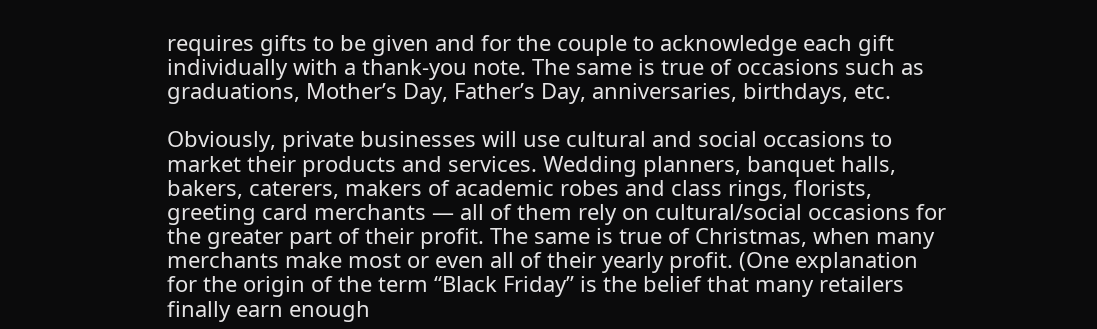requires gifts to be given and for the couple to acknowledge each gift individually with a thank-you note. The same is true of occasions such as graduations, Mother’s Day, Father’s Day, anniversaries, birthdays, etc.

Obviously, private businesses will use cultural and social occasions to market their products and services. Wedding planners, banquet halls, bakers, caterers, makers of academic robes and class rings, florists, greeting card merchants — all of them rely on cultural/social occasions for the greater part of their profit. The same is true of Christmas, when many merchants make most or even all of their yearly profit. (One explanation for the origin of the term “Black Friday” is the belief that many retailers finally earn enough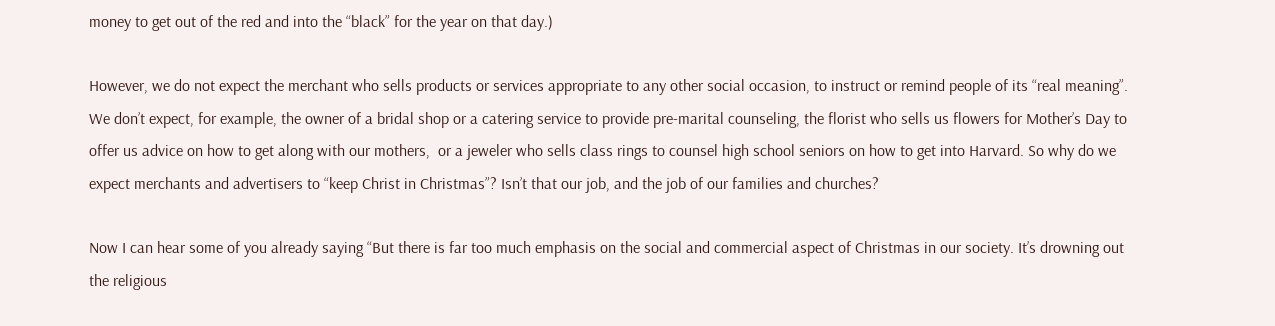money to get out of the red and into the “black” for the year on that day.)

However, we do not expect the merchant who sells products or services appropriate to any other social occasion, to instruct or remind people of its “real meaning”. We don’t expect, for example, the owner of a bridal shop or a catering service to provide pre-marital counseling, the florist who sells us flowers for Mother’s Day to offer us advice on how to get along with our mothers,  or a jeweler who sells class rings to counsel high school seniors on how to get into Harvard. So why do we expect merchants and advertisers to “keep Christ in Christmas”? Isn’t that our job, and the job of our families and churches?

Now I can hear some of you already saying “But there is far too much emphasis on the social and commercial aspect of Christmas in our society. It’s drowning out the religious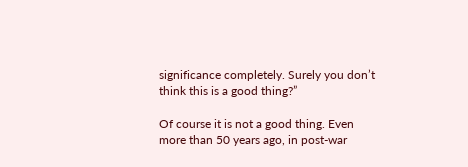significance completely. Surely you don’t think this is a good thing?”

Of course it is not a good thing. Even more than 50 years ago, in post-war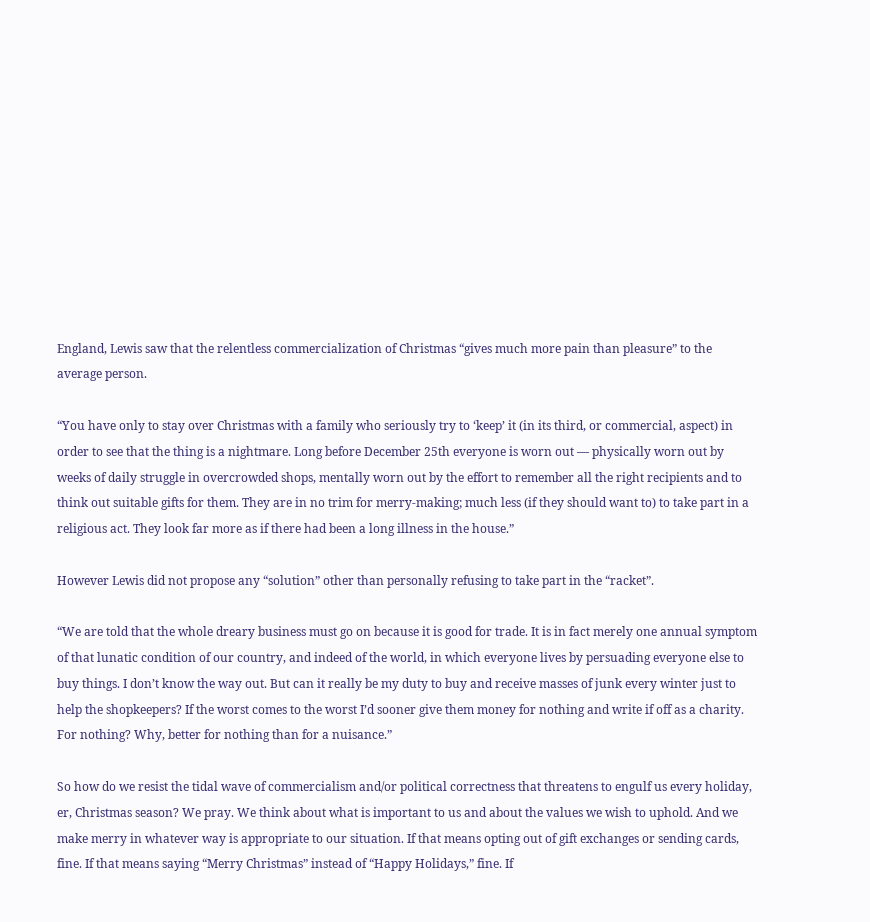England, Lewis saw that the relentless commercialization of Christmas “gives much more pain than pleasure” to the average person.

“You have only to stay over Christmas with a family who seriously try to ‘keep’ it (in its third, or commercial, aspect) in order to see that the thing is a nightmare. Long before December 25th everyone is worn out — physically worn out by weeks of daily struggle in overcrowded shops, mentally worn out by the effort to remember all the right recipients and to think out suitable gifts for them. They are in no trim for merry-making; much less (if they should want to) to take part in a religious act. They look far more as if there had been a long illness in the house.”

However Lewis did not propose any “solution” other than personally refusing to take part in the “racket”.

“We are told that the whole dreary business must go on because it is good for trade. It is in fact merely one annual symptom of that lunatic condition of our country, and indeed of the world, in which everyone lives by persuading everyone else to buy things. I don’t know the way out. But can it really be my duty to buy and receive masses of junk every winter just to help the shopkeepers? If the worst comes to the worst I’d sooner give them money for nothing and write if off as a charity. For nothing? Why, better for nothing than for a nuisance.”

So how do we resist the tidal wave of commercialism and/or political correctness that threatens to engulf us every holiday, er, Christmas season? We pray. We think about what is important to us and about the values we wish to uphold. And we make merry in whatever way is appropriate to our situation. If that means opting out of gift exchanges or sending cards, fine. If that means saying “Merry Christmas” instead of “Happy Holidays,” fine. If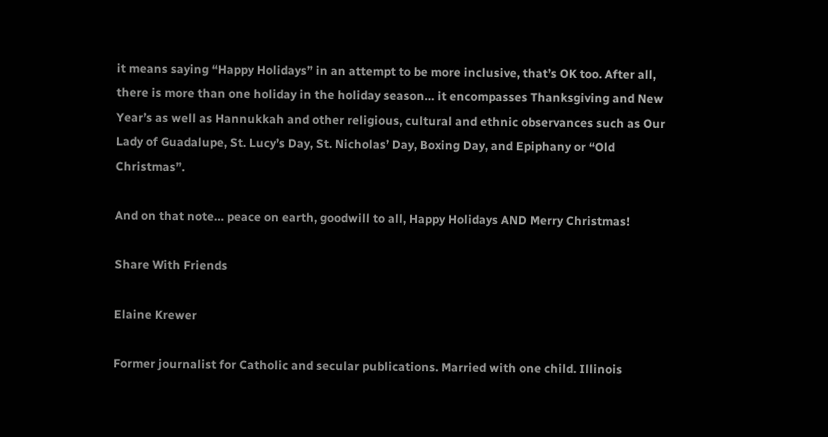it means saying “Happy Holidays” in an attempt to be more inclusive, that’s OK too. After all, there is more than one holiday in the holiday season… it encompasses Thanksgiving and New Year’s as well as Hannukkah and other religious, cultural and ethnic observances such as Our Lady of Guadalupe, St. Lucy’s Day, St. Nicholas’ Day, Boxing Day, and Epiphany or “Old Christmas”.

And on that note… peace on earth, goodwill to all, Happy Holidays AND Merry Christmas!

Share With Friends

Elaine Krewer

Former journalist for Catholic and secular publications. Married with one child. Illinois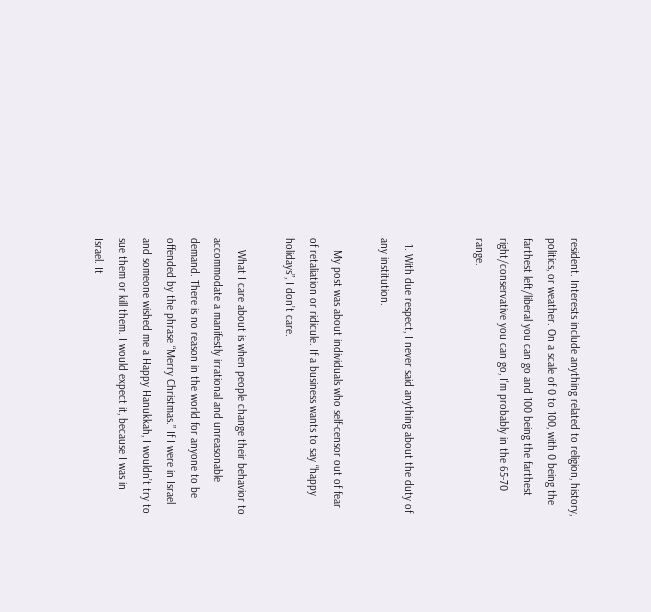resident. Interests include anything related to religion, history, politics, or weather. On a scale of 0 to 100, with 0 being the farthest left/liberal you can go and 100 being the farthest right/conservative you can go, I'm probably in the 65-70 range.


  1. With due respect, I never said anything about the duty of any institution.

    My post was about individuals who self-censor out of fear of retaliation or ridicule. If a business wants to say “happy holidays”, I don’t care.

    What I care about is when people change their behavior to accommodate a manifestly irrational and unreasonable demand. There is no reason in the world for anyone to be offended by the phrase “Merry Christmas.” If I were in Israel and someone wished me a Happy Hanukkah, I wouldn’t try to sue them or kill them. I would expect it, because I was in Israel. It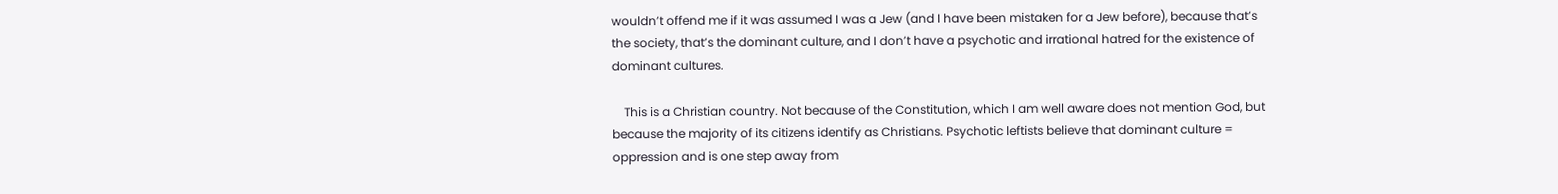wouldn’t offend me if it was assumed I was a Jew (and I have been mistaken for a Jew before), because that’s the society, that’s the dominant culture, and I don’t have a psychotic and irrational hatred for the existence of dominant cultures.

    This is a Christian country. Not because of the Constitution, which I am well aware does not mention God, but because the majority of its citizens identify as Christians. Psychotic leftists believe that dominant culture = oppression and is one step away from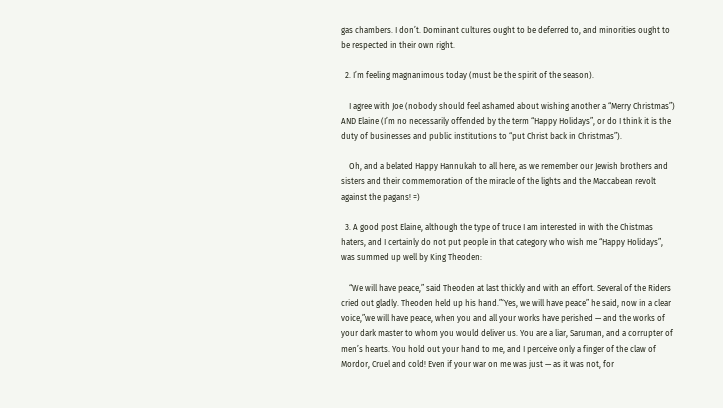gas chambers. I don’t. Dominant cultures ought to be deferred to, and minorities ought to be respected in their own right.

  2. I’m feeling magnanimous today (must be the spirit of the season).

    I agree with Joe (nobody should feel ashamed about wishing another a “Merry Christmas”) AND Elaine (I’m no necessarily offended by the term “Happy Holidays”, or do I think it is the duty of businesses and public institutions to “put Christ back in Christmas”).

    Oh, and a belated Happy Hannukah to all here, as we remember our Jewish brothers and sisters and their commemoration of the miracle of the lights and the Maccabean revolt against the pagans! =)

  3. A good post Elaine, although the type of truce I am interested in with the Chistmas haters, and I certainly do not put people in that category who wish me “Happy Holidays”, was summed up well by King Theoden:

    “We will have peace,” said Theoden at last thickly and with an effort. Several of the Riders cried out gladly. Theoden held up his hand.”‘Yes, we will have peace” he said, now in a clear voice,”we will have peace, when you and all your works have perished — and the works of your dark master to whom you would deliver us. You are a liar, Saruman, and a corrupter of men’s hearts. You hold out your hand to me, and I perceive only a finger of the claw of Mordor, Cruel and cold! Even if your war on me was just — as it was not, for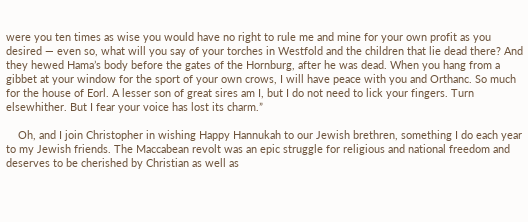were you ten times as wise you would have no right to rule me and mine for your own profit as you desired — even so, what will you say of your torches in Westfold and the children that lie dead there? And they hewed Hama’s body before the gates of the Hornburg, after he was dead. When you hang from a gibbet at your window for the sport of your own crows, I will have peace with you and Orthanc. So much for the house of Eorl. A lesser son of great sires am I, but I do not need to lick your fingers. Turn elsewhither. But I fear your voice has lost its charm.”

    Oh, and I join Christopher in wishing Happy Hannukah to our Jewish brethren, something I do each year to my Jewish friends. The Maccabean revolt was an epic struggle for religious and national freedom and deserves to be cherished by Christian as well as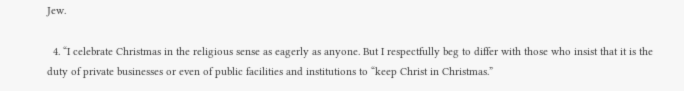Jew.

  4. “I celebrate Christmas in the religious sense as eagerly as anyone. But I respectfully beg to differ with those who insist that it is the duty of private businesses or even of public facilities and institutions to “keep Christ in Christmas.”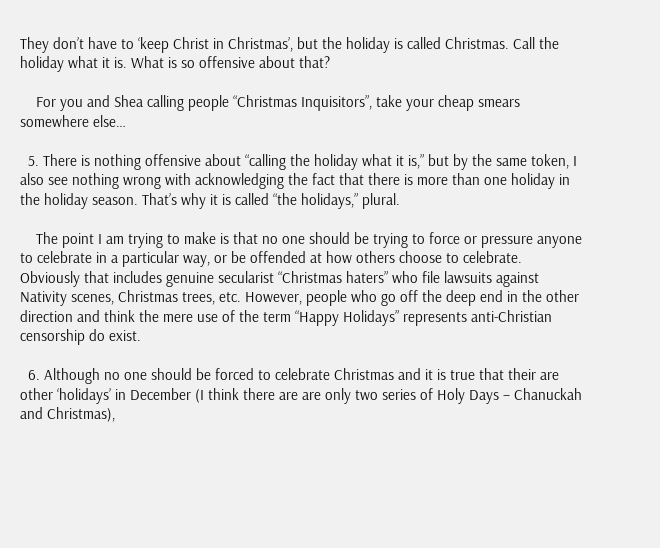They don’t have to ‘keep Christ in Christmas’, but the holiday is called Christmas. Call the holiday what it is. What is so offensive about that?

    For you and Shea calling people “Christmas Inquisitors”, take your cheap smears somewhere else…

  5. There is nothing offensive about “calling the holiday what it is,” but by the same token, I also see nothing wrong with acknowledging the fact that there is more than one holiday in the holiday season. That’s why it is called “the holidays,” plural.

    The point I am trying to make is that no one should be trying to force or pressure anyone to celebrate in a particular way, or be offended at how others choose to celebrate. Obviously that includes genuine secularist “Christmas haters” who file lawsuits against Nativity scenes, Christmas trees, etc. However, people who go off the deep end in the other direction and think the mere use of the term “Happy Holidays” represents anti-Christian censorship do exist.

  6. Although no one should be forced to celebrate Christmas and it is true that their are other ‘holidays’ in December (I think there are are only two series of Holy Days – Chanuckah and Christmas),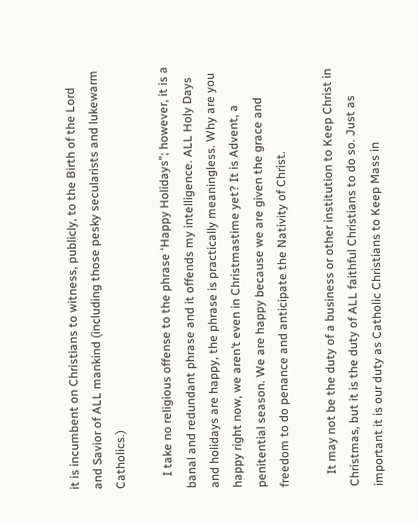it is incumbent on Christians to witness, publicly, to the Birth of the Lord and Savior of ALL mankind (including those pesky secularists and lukewarm Catholics.)

    I take no religious offense to the phrase ‘Happy Holidays”; however, it is a banal and redundant phrase and it offends my intelligence. ALL Holy Days and holidays are happy, the phrase is practically meaningless. Why are you happy right now, we aren’t even in Christmastime yet? It is Advent, a penitential season. We are happy because we are given the grace and freedom to do penance and anticipate the Nativity of Christ.

    It may not be the duty of a business or other institution to Keep Christ in Christmas, but it is the duty of ALL faithful Christians to do so. Just as important it is our duty as Catholic Christians to Keep Mass in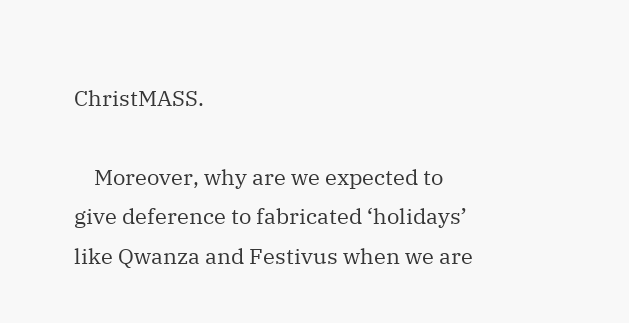ChristMASS.

    Moreover, why are we expected to give deference to fabricated ‘holidays’ like Qwanza and Festivus when we are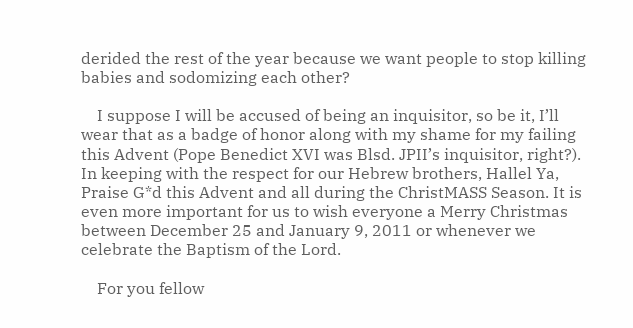derided the rest of the year because we want people to stop killing babies and sodomizing each other?

    I suppose I will be accused of being an inquisitor, so be it, I’ll wear that as a badge of honor along with my shame for my failing this Advent (Pope Benedict XVI was Blsd. JPII’s inquisitor, right?). In keeping with the respect for our Hebrew brothers, Hallel Ya, Praise G*d this Advent and all during the ChristMASS Season. It is even more important for us to wish everyone a Merry Christmas between December 25 and January 9, 2011 or whenever we celebrate the Baptism of the Lord.

    For you fellow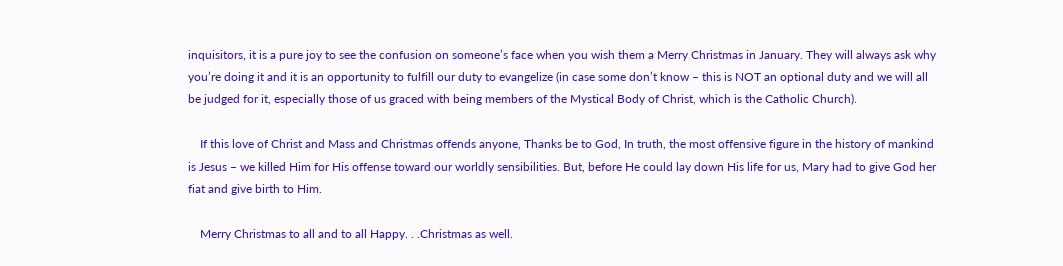inquisitors, it is a pure joy to see the confusion on someone’s face when you wish them a Merry Christmas in January. They will always ask why you’re doing it and it is an opportunity to fulfill our duty to evangelize (in case some don’t know – this is NOT an optional duty and we will all be judged for it, especially those of us graced with being members of the Mystical Body of Christ, which is the Catholic Church).

    If this love of Christ and Mass and Christmas offends anyone, Thanks be to God, In truth, the most offensive figure in the history of mankind is Jesus – we killed Him for His offense toward our worldly sensibilities. But, before He could lay down His life for us, Mary had to give God her fiat and give birth to Him.

    Merry Christmas to all and to all Happy. . .Christmas as well.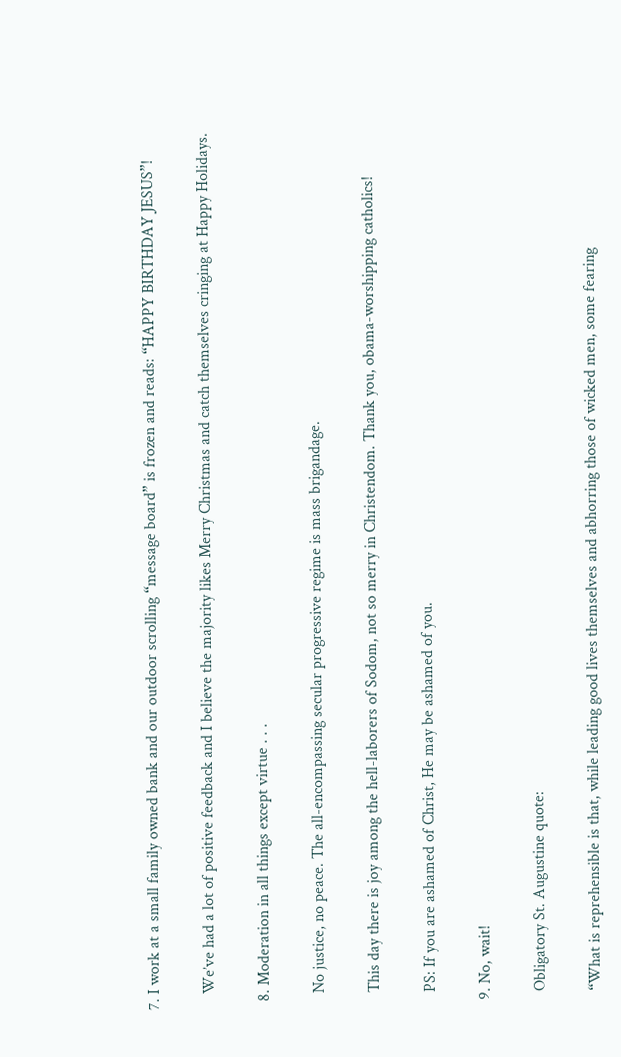7. I work at a small family owned bank and our outdoor scrolling “message board” is frozen and reads: “HAPPY BIRTHDAY JESUS”!

    We’ve had a lot of positive feedback and I believe the majority likes Merry Christmas and catch themselves cringing at Happy Holidays.

  8. Moderation in all things except virtue . . .

    No justice, no peace. The all-encompassing secular progressive regime is mass brigandage.

    This day there is joy among the hell-laborers of Sodom, not so merry in Christendom. Thank you, obama-worshipping catholics!

    PS: If you are ashamed of Christ, He may be ashamed of you.

  9. No, wait!

    Obligatory St. Augustine quote:

    “What is reprehensible is that, while leading good lives themselves and abhorring those of wicked men, some fearing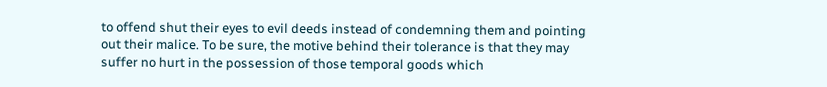to offend shut their eyes to evil deeds instead of condemning them and pointing out their malice. To be sure, the motive behind their tolerance is that they may suffer no hurt in the possession of those temporal goods which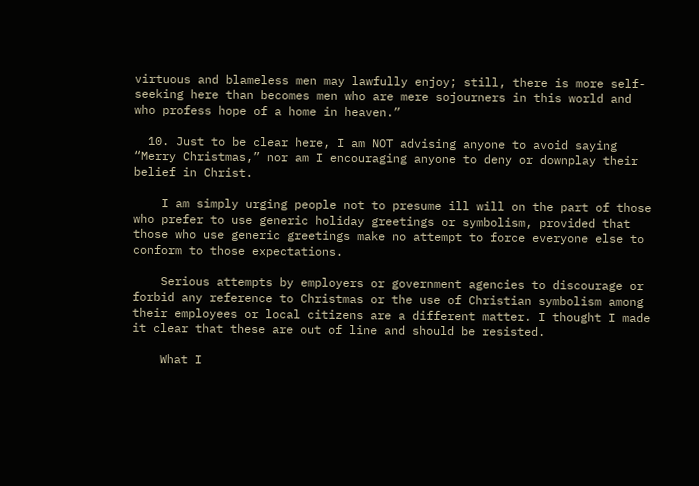virtuous and blameless men may lawfully enjoy; still, there is more self-seeking here than becomes men who are mere sojourners in this world and who profess hope of a home in heaven.”

  10. Just to be clear here, I am NOT advising anyone to avoid saying “Merry Christmas,” nor am I encouraging anyone to deny or downplay their belief in Christ.

    I am simply urging people not to presume ill will on the part of those who prefer to use generic holiday greetings or symbolism, provided that those who use generic greetings make no attempt to force everyone else to conform to those expectations.

    Serious attempts by employers or government agencies to discourage or forbid any reference to Christmas or the use of Christian symbolism among their employees or local citizens are a different matter. I thought I made it clear that these are out of line and should be resisted.

    What I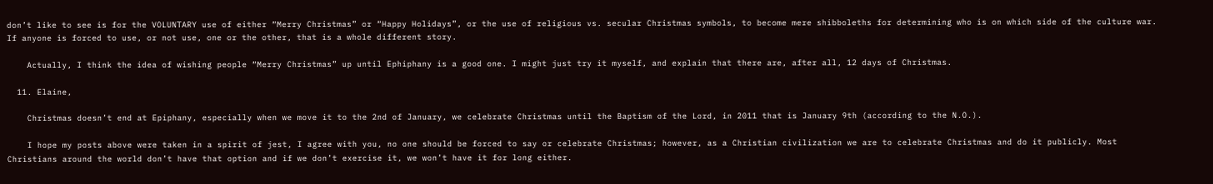don’t like to see is for the VOLUNTARY use of either “Merry Christmas” or “Happy Holidays”, or the use of religious vs. secular Christmas symbols, to become mere shibboleths for determining who is on which side of the culture war. If anyone is forced to use, or not use, one or the other, that is a whole different story.

    Actually, I think the idea of wishing people “Merry Christmas” up until Ephiphany is a good one. I might just try it myself, and explain that there are, after all, 12 days of Christmas.

  11. Elaine,

    Christmas doesn’t end at Epiphany, especially when we move it to the 2nd of January, we celebrate Christmas until the Baptism of the Lord, in 2011 that is January 9th (according to the N.O.).

    I hope my posts above were taken in a spirit of jest, I agree with you, no one should be forced to say or celebrate Christmas; however, as a Christian civilization we are to celebrate Christmas and do it publicly. Most Christians around the world don’t have that option and if we don’t exercise it, we won’t have it for long either.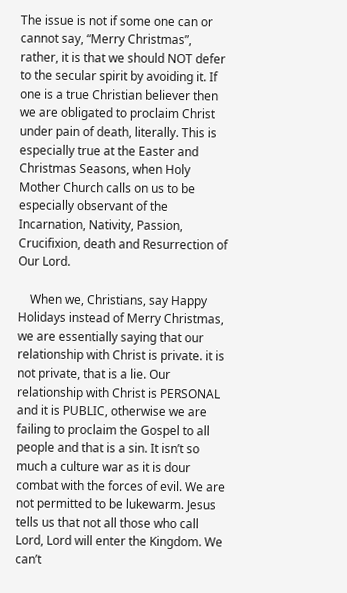The issue is not if some one can or cannot say, “Merry Christmas”, rather, it is that we should NOT defer to the secular spirit by avoiding it. If one is a true Christian believer then we are obligated to proclaim Christ under pain of death, literally. This is especially true at the Easter and Christmas Seasons, when Holy Mother Church calls on us to be especially observant of the Incarnation, Nativity, Passion, Crucifixion, death and Resurrection of Our Lord.

    When we, Christians, say Happy Holidays instead of Merry Christmas, we are essentially saying that our relationship with Christ is private. it is not private, that is a lie. Our relationship with Christ is PERSONAL and it is PUBLIC, otherwise we are failing to proclaim the Gospel to all people and that is a sin. It isn’t so much a culture war as it is dour combat with the forces of evil. We are not permitted to be lukewarm. Jesus tells us that not all those who call Lord, Lord will enter the Kingdom. We can’t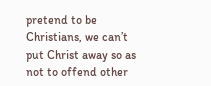pretend to be Christians, we can’t put Christ away so as not to offend other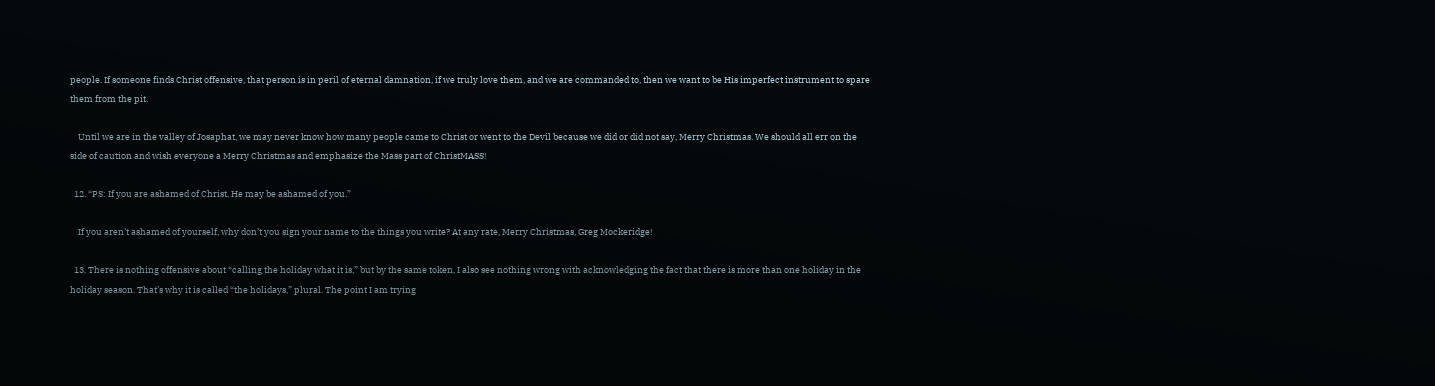people. If someone finds Christ offensive, that person is in peril of eternal damnation, if we truly love them, and we are commanded to, then we want to be His imperfect instrument to spare them from the pit.

    Until we are in the valley of Josaphat, we may never know how many people came to Christ or went to the Devil because we did or did not say, Merry Christmas. We should all err on the side of caution and wish everyone a Merry Christmas and emphasize the Mass part of ChristMASS!

  12. “PS: If you are ashamed of Christ, He may be ashamed of you.”

    If you aren’t ashamed of yourself, why don’t you sign your name to the things you write? At any rate, Merry Christmas, Greg Mockeridge!

  13. There is nothing offensive about “calling the holiday what it is,” but by the same token, I also see nothing wrong with acknowledging the fact that there is more than one holiday in the holiday season. That’s why it is called “the holidays,” plural. The point I am trying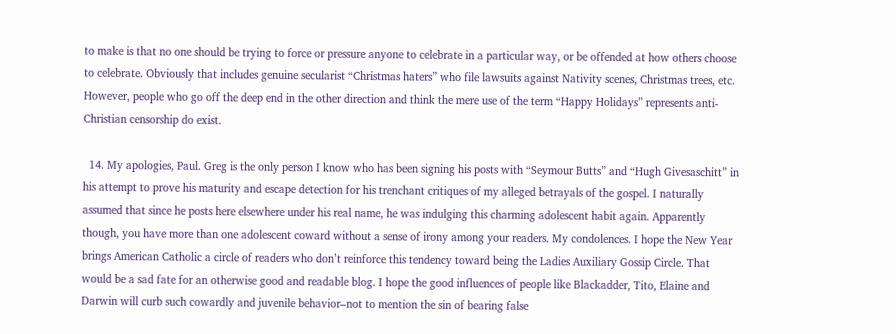to make is that no one should be trying to force or pressure anyone to celebrate in a particular way, or be offended at how others choose to celebrate. Obviously that includes genuine secularist “Christmas haters” who file lawsuits against Nativity scenes, Christmas trees, etc. However, people who go off the deep end in the other direction and think the mere use of the term “Happy Holidays” represents anti-Christian censorship do exist.

  14. My apologies, Paul. Greg is the only person I know who has been signing his posts with “Seymour Butts” and “Hugh Givesaschitt” in his attempt to prove his maturity and escape detection for his trenchant critiques of my alleged betrayals of the gospel. I naturally assumed that since he posts here elsewhere under his real name, he was indulging this charming adolescent habit again. Apparently though, you have more than one adolescent coward without a sense of irony among your readers. My condolences. I hope the New Year brings American Catholic a circle of readers who don’t reinforce this tendency toward being the Ladies Auxiliary Gossip Circle. That would be a sad fate for an otherwise good and readable blog. I hope the good influences of people like Blackadder, Tito, Elaine and Darwin will curb such cowardly and juvenile behavior–not to mention the sin of bearing false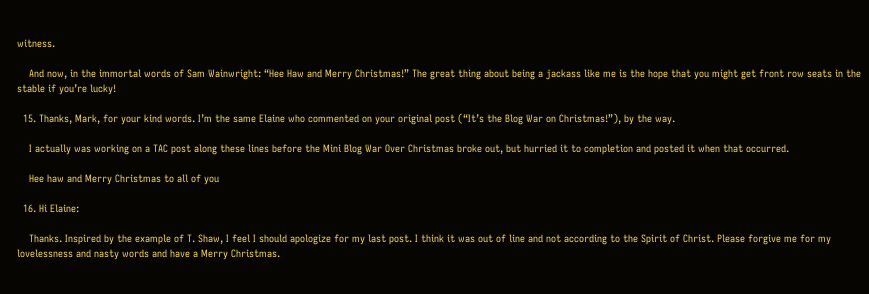witness.

    And now, in the immortal words of Sam Wainwright: “Hee Haw and Merry Christmas!” The great thing about being a jackass like me is the hope that you might get front row seats in the stable if you’re lucky!

  15. Thanks, Mark, for your kind words. I’m the same Elaine who commented on your original post (“It’s the Blog War on Christmas!”), by the way.

    I actually was working on a TAC post along these lines before the Mini Blog War Over Christmas broke out, but hurried it to completion and posted it when that occurred.

    Hee haw and Merry Christmas to all of you

  16. Hi Elaine:

    Thanks. Inspired by the example of T. Shaw, I feel I should apologize for my last post. I think it was out of line and not according to the Spirit of Christ. Please forgive me for my lovelessness and nasty words and have a Merry Christmas.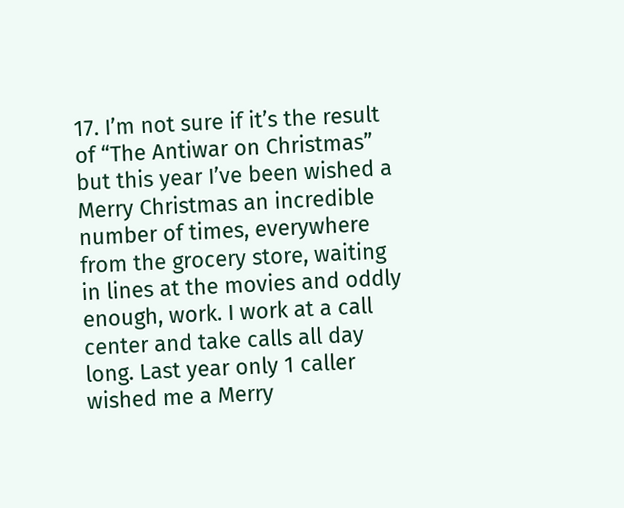17. I’m not sure if it’s the result of “The Antiwar on Christmas” but this year I’ve been wished a Merry Christmas an incredible number of times, everywhere from the grocery store, waiting in lines at the movies and oddly enough, work. I work at a call center and take calls all day long. Last year only 1 caller wished me a Merry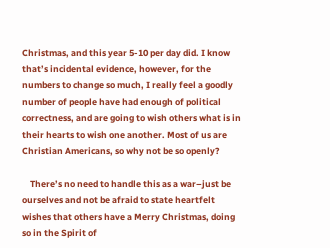Christmas, and this year 5-10 per day did. I know that’s incidental evidence, however, for the numbers to change so much, I really feel a goodly number of people have had enough of political correctness, and are going to wish others what is in their hearts to wish one another. Most of us are Christian Americans, so why not be so openly?

    There’s no need to handle this as a war–just be ourselves and not be afraid to state heartfelt wishes that others have a Merry Christmas, doing so in the Spirit of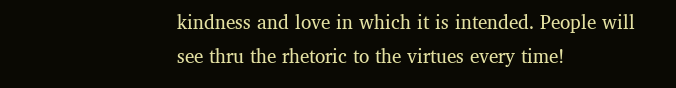kindness and love in which it is intended. People will see thru the rhetoric to the virtues every time!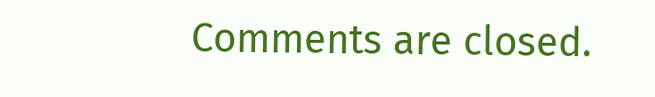Comments are closed.